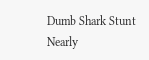Dumb Shark Stunt Nearly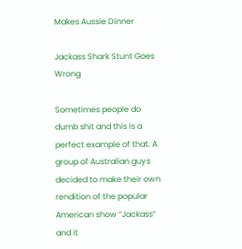Makes Aussie Dinner

Jackass Shark Stunt Goes Wrong

Sometimes people do dumb shit and this is a perfect example of that. A group of Australian guys decided to make their own rendition of the popular American show “Jackass” and it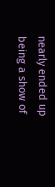nearly ended up being a show of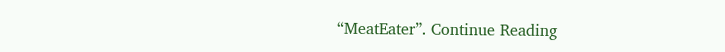“MeatEater”. Continue Reading